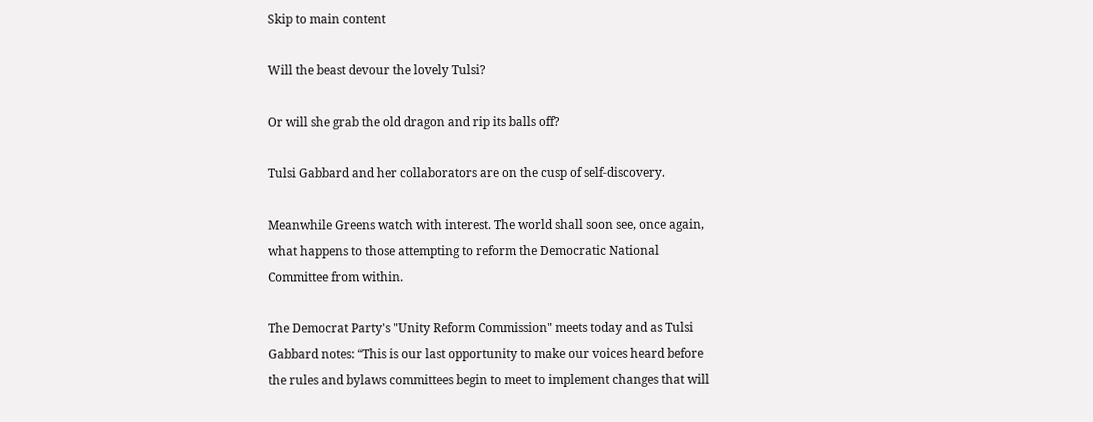Skip to main content

Will the beast devour the lovely Tulsi?

Or will she grab the old dragon and rip its balls off?

Tulsi Gabbard and her collaborators are on the cusp of self-discovery.

Meanwhile Greens watch with interest. The world shall soon see, once again, what happens to those attempting to reform the Democratic National Committee from within.

The Democrat Party's "Unity Reform Commission" meets today and as Tulsi Gabbard notes: “This is our last opportunity to make our voices heard before the rules and bylaws committees begin to meet to implement changes that will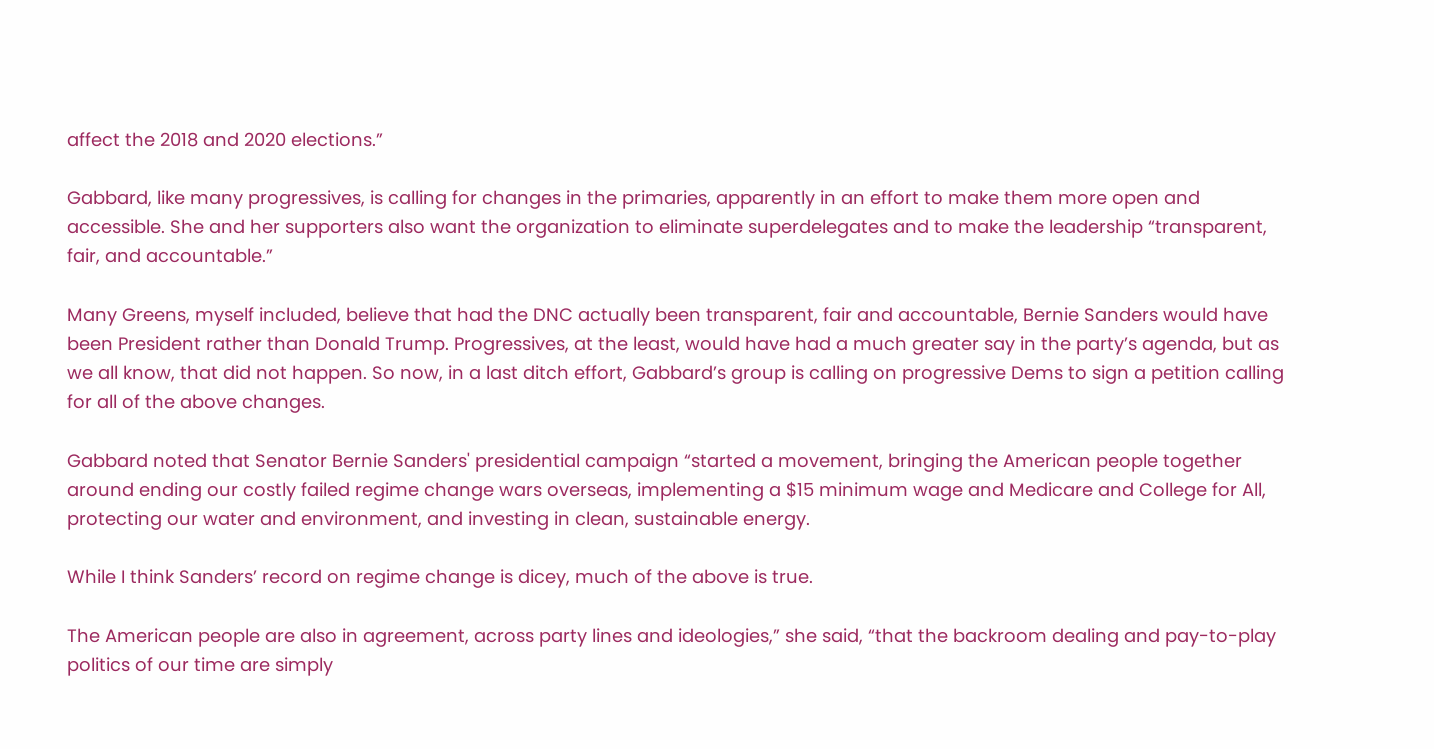affect the 2018 and 2020 elections.”

Gabbard, like many progressives, is calling for changes in the primaries, apparently in an effort to make them more open and accessible. She and her supporters also want the organization to eliminate superdelegates and to make the leadership “transparent, fair, and accountable.”

Many Greens, myself included, believe that had the DNC actually been transparent, fair and accountable, Bernie Sanders would have been President rather than Donald Trump. Progressives, at the least, would have had a much greater say in the party’s agenda, but as we all know, that did not happen. So now, in a last ditch effort, Gabbard’s group is calling on progressive Dems to sign a petition calling for all of the above changes.

Gabbard noted that Senator Bernie Sanders' presidential campaign “started a movement, bringing the American people together around ending our costly failed regime change wars overseas, implementing a $15 minimum wage and Medicare and College for All, protecting our water and environment, and investing in clean, sustainable energy.

While I think Sanders’ record on regime change is dicey, much of the above is true.

The American people are also in agreement, across party lines and ideologies,” she said, “that the backroom dealing and pay-to-play politics of our time are simply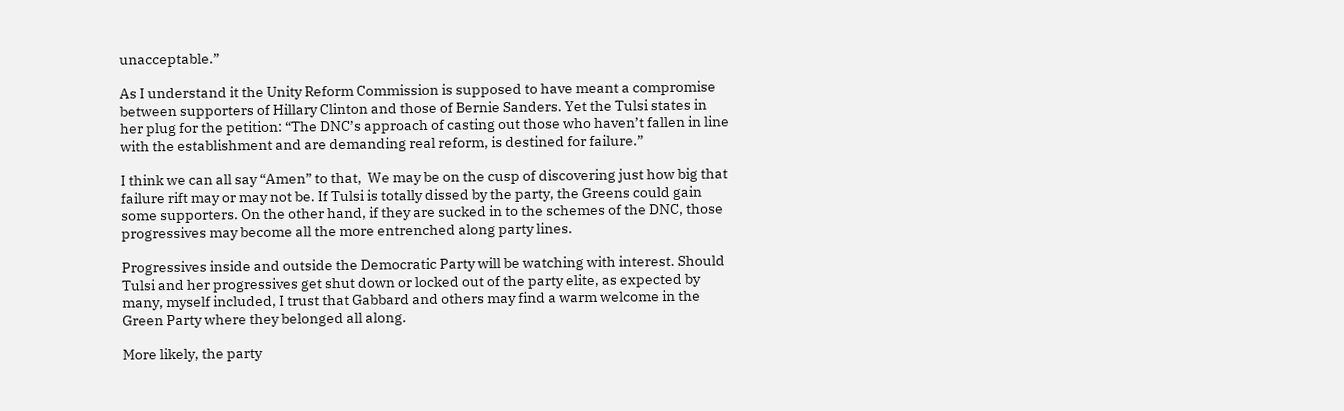unacceptable.”

As I understand it the Unity Reform Commission is supposed to have meant a compromise between supporters of Hillary Clinton and those of Bernie Sanders. Yet the Tulsi states in her plug for the petition: “The DNC’s approach of casting out those who haven’t fallen in line with the establishment and are demanding real reform, is destined for failure.”

I think we can all say “Amen” to that,  We may be on the cusp of discovering just how big that failure rift may or may not be. If Tulsi is totally dissed by the party, the Greens could gain some supporters. On the other hand, if they are sucked in to the schemes of the DNC, those progressives may become all the more entrenched along party lines.

Progressives inside and outside the Democratic Party will be watching with interest. Should Tulsi and her progressives get shut down or locked out of the party elite, as expected by many, myself included, I trust that Gabbard and others may find a warm welcome in the Green Party where they belonged all along.

More likely, the party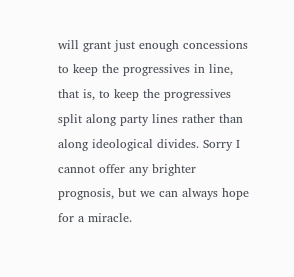will grant just enough concessions to keep the progressives in line, that is, to keep the progressives split along party lines rather than along ideological divides. Sorry I cannot offer any brighter prognosis, but we can always hope for a miracle.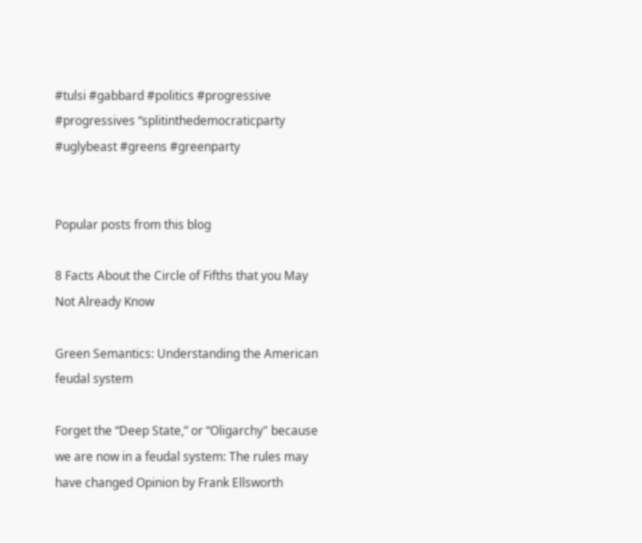#tulsi #gabbard #politics #progressive #progressives “splitinthedemocraticparty #uglybeast #greens #greenparty


Popular posts from this blog

8 Facts About the Circle of Fifths that you May Not Already Know

Green Semantics: Understanding the American feudal system

Forget the “Deep State,” or “Oligarchy" because we are now in a feudal system: The rules may have changed Opinion by Frank Ellsworth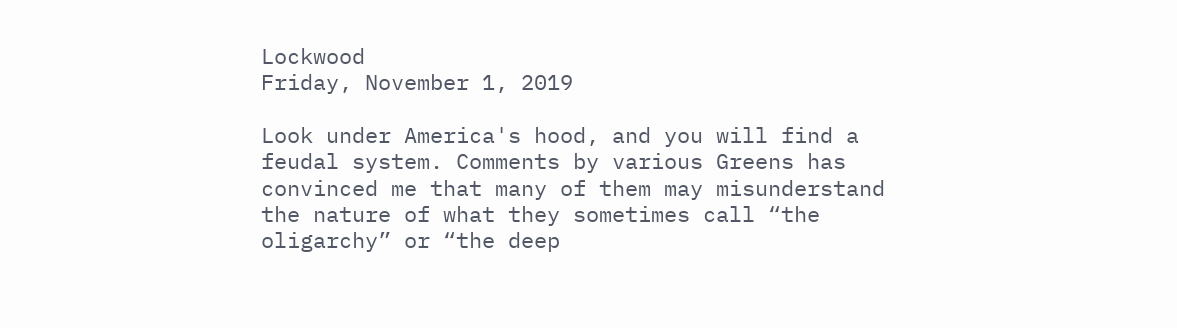Lockwood
Friday, November 1, 2019

Look under America's hood, and you will find a feudal system. Comments by various Greens has convinced me that many of them may misunderstand the nature of what they sometimes call “the oligarchy” or “the deep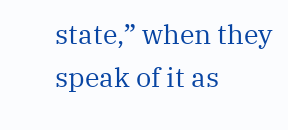state,” when they speak of it as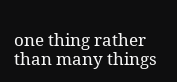one thing rather than many things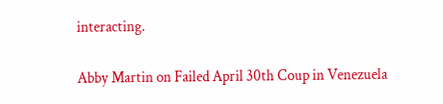interacting.

Abby Martin on Failed April 30th Coup in Venezuela